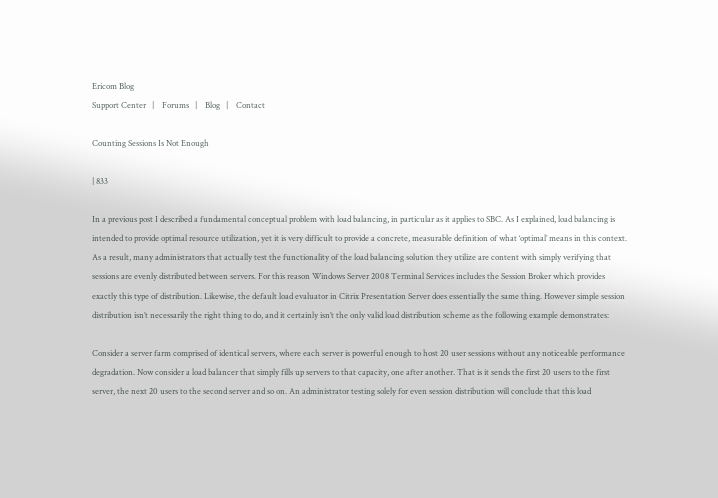Ericom Blog
Support Center   |    Forums   |    Blog   |    Contact

Counting Sessions Is Not Enough

| 833

In a previous post I described a fundamental conceptual problem with load balancing, in particular as it applies to SBC. As I explained, load balancing is intended to provide optimal resource utilization, yet it is very difficult to provide a concrete, measurable definition of what ‘optimal’ means in this context. As a result, many administrators that actually test the functionality of the load balancing solution they utilize are content with simply verifying that sessions are evenly distributed between servers. For this reason Windows Server 2008 Terminal Services includes the Session Broker which provides exactly this type of distribution. Likewise, the default load evaluator in Citrix Presentation Server does essentially the same thing. However simple session distribution isn’t necessarily the right thing to do, and it certainly isn’t the only valid load distribution scheme as the following example demonstrates:

Consider a server farm comprised of identical servers, where each server is powerful enough to host 20 user sessions without any noticeable performance degradation. Now consider a load balancer that simply fills up servers to that capacity, one after another. That is it sends the first 20 users to the first server, the next 20 users to the second server and so on. An administrator testing solely for even session distribution will conclude that this load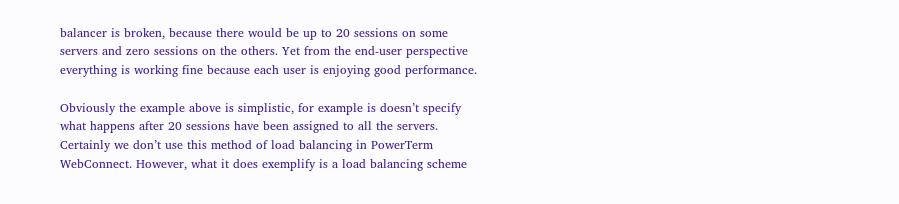balancer is broken, because there would be up to 20 sessions on some servers and zero sessions on the others. Yet from the end-user perspective everything is working fine because each user is enjoying good performance.

Obviously the example above is simplistic, for example is doesn’t specify what happens after 20 sessions have been assigned to all the servers. Certainly we don’t use this method of load balancing in PowerTerm WebConnect. However, what it does exemplify is a load balancing scheme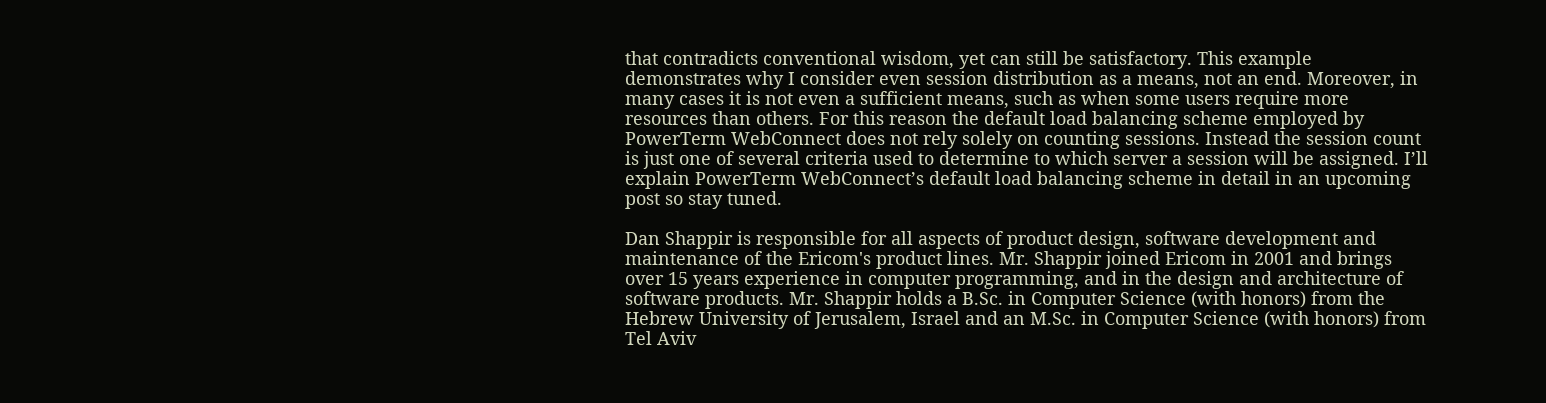that contradicts conventional wisdom, yet can still be satisfactory. This example demonstrates why I consider even session distribution as a means, not an end. Moreover, in many cases it is not even a sufficient means, such as when some users require more resources than others. For this reason the default load balancing scheme employed by PowerTerm WebConnect does not rely solely on counting sessions. Instead the session count is just one of several criteria used to determine to which server a session will be assigned. I’ll explain PowerTerm WebConnect’s default load balancing scheme in detail in an upcoming post so stay tuned.

Dan Shappir is responsible for all aspects of product design, software development and maintenance of the Ericom's product lines. Mr. Shappir joined Ericom in 2001 and brings over 15 years experience in computer programming, and in the design and architecture of software products. Mr. Shappir holds a B.Sc. in Computer Science (with honors) from the Hebrew University of Jerusalem, Israel and an M.Sc. in Computer Science (with honors) from Tel Aviv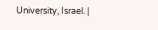University, Israel. |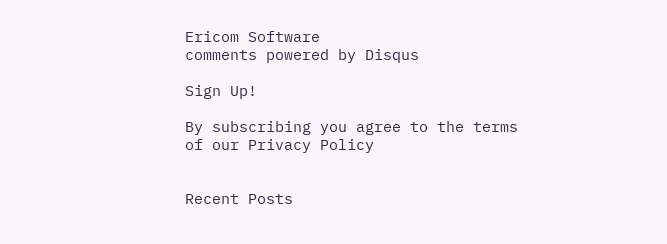Ericom Software
comments powered by Disqus

Sign Up!

By subscribing you agree to the terms of our Privacy Policy


Recent Posts